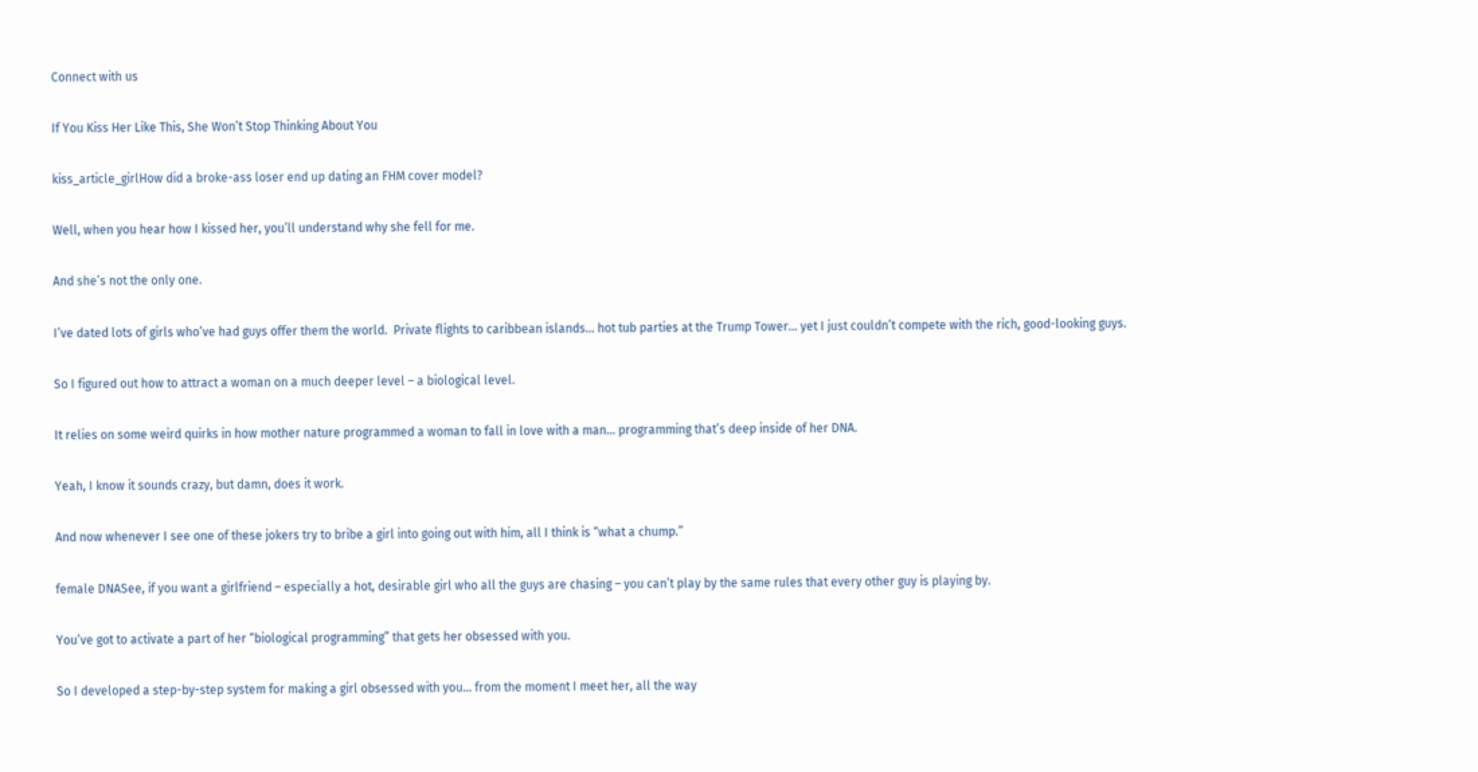Connect with us

If You Kiss Her Like This, She Won’t Stop Thinking About You

kiss_article_girlHow did a broke-ass loser end up dating an FHM cover model?

Well, when you hear how I kissed her, you’ll understand why she fell for me.

And she’s not the only one.

I’ve dated lots of girls who’ve had guys offer them the world.  Private flights to caribbean islands… hot tub parties at the Trump Tower… yet I just couldn’t compete with the rich, good-looking guys.

So I figured out how to attract a woman on a much deeper level – a biological level.

It relies on some weird quirks in how mother nature programmed a woman to fall in love with a man… programming that’s deep inside of her DNA.

Yeah, I know it sounds crazy, but damn, does it work.

And now whenever I see one of these jokers try to bribe a girl into going out with him, all I think is “what a chump.”

female DNASee, if you want a girlfriend – especially a hot, desirable girl who all the guys are chasing – you can’t play by the same rules that every other guy is playing by.

You’ve got to activate a part of her “biological programming” that gets her obsessed with you.

So I developed a step-by-step system for making a girl obsessed with you… from the moment I meet her, all the way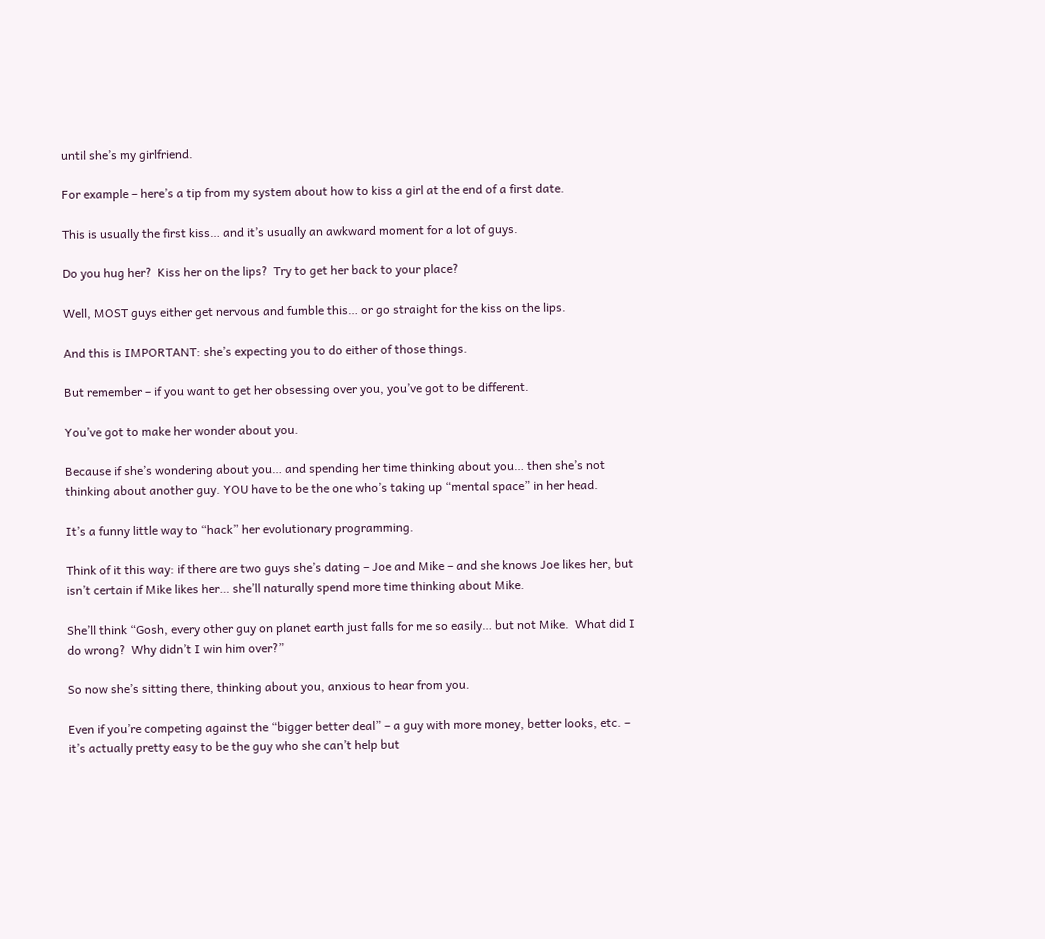until she’s my girlfriend.

For example – here’s a tip from my system about how to kiss a girl at the end of a first date.

This is usually the first kiss… and it’s usually an awkward moment for a lot of guys.

Do you hug her?  Kiss her on the lips?  Try to get her back to your place?

Well, MOST guys either get nervous and fumble this… or go straight for the kiss on the lips.

And this is IMPORTANT: she’s expecting you to do either of those things.

But remember – if you want to get her obsessing over you, you’ve got to be different.

You’ve got to make her wonder about you.

Because if she’s wondering about you… and spending her time thinking about you… then she’s not thinking about another guy. YOU have to be the one who’s taking up “mental space” in her head.

It’s a funny little way to “hack” her evolutionary programming.

Think of it this way: if there are two guys she’s dating – Joe and Mike – and she knows Joe likes her, but isn’t certain if Mike likes her… she’ll naturally spend more time thinking about Mike.

She’ll think “Gosh, every other guy on planet earth just falls for me so easily… but not Mike.  What did I do wrong?  Why didn’t I win him over?”

So now she’s sitting there, thinking about you, anxious to hear from you.

Even if you’re competing against the “bigger better deal” – a guy with more money, better looks, etc. – it’s actually pretty easy to be the guy who she can’t help but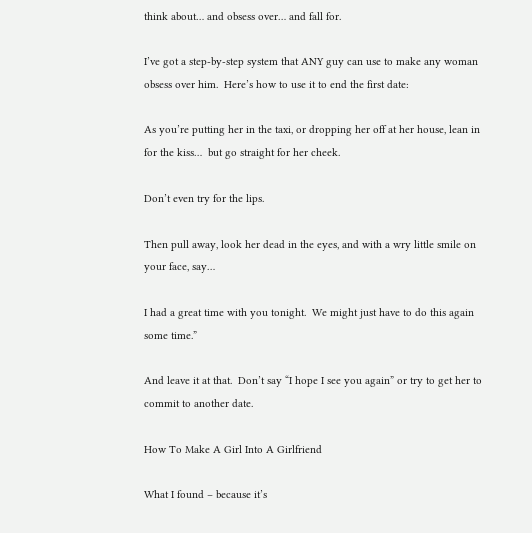think about… and obsess over… and fall for.

I’ve got a step-by-step system that ANY guy can use to make any woman obsess over him.  Here’s how to use it to end the first date:

As you’re putting her in the taxi, or dropping her off at her house, lean in for the kiss…  but go straight for her cheek.

Don’t even try for the lips.

Then pull away, look her dead in the eyes, and with a wry little smile on your face, say…

I had a great time with you tonight.  We might just have to do this again some time.”

And leave it at that.  Don’t say “I hope I see you again” or try to get her to commit to another date.

How To Make A Girl Into A Girlfriend

What I found – because it’s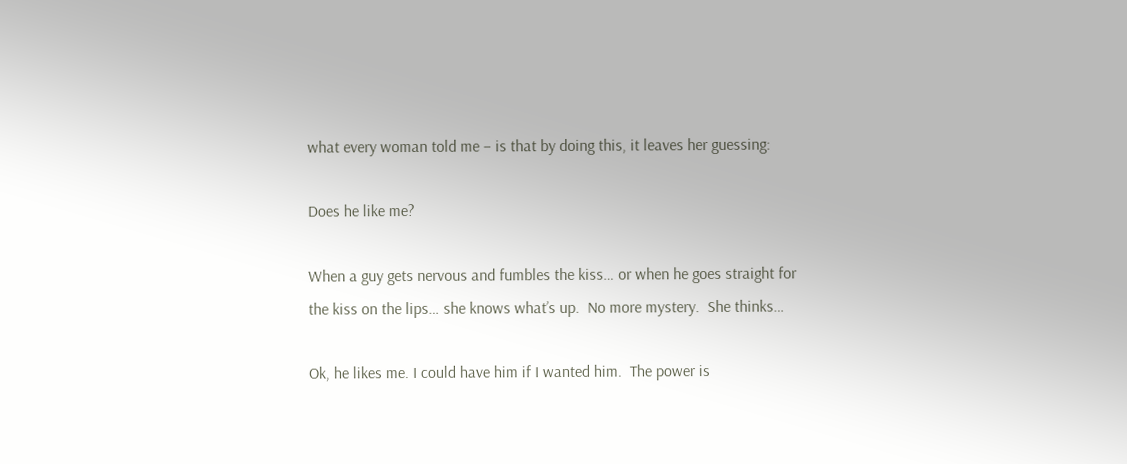what every woman told me – is that by doing this, it leaves her guessing:

Does he like me?

When a guy gets nervous and fumbles the kiss… or when he goes straight for the kiss on the lips… she knows what’s up.  No more mystery.  She thinks…

Ok, he likes me. I could have him if I wanted him.  The power is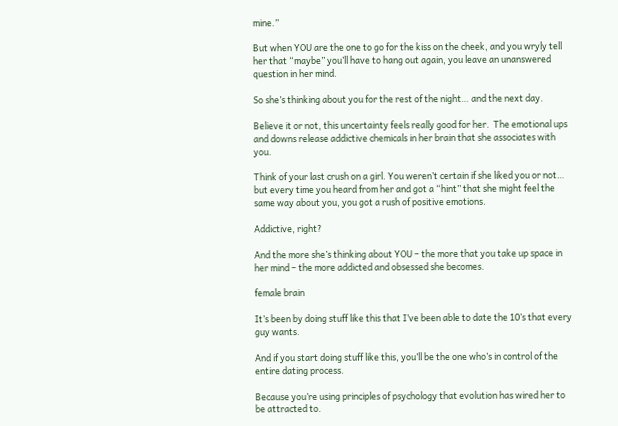mine.”

But when YOU are the one to go for the kiss on the cheek, and you wryly tell her that “maybe” you’ll have to hang out again, you leave an unanswered question in her mind.

So she’s thinking about you for the rest of the night… and the next day.

Believe it or not, this uncertainty feels really good for her.  The emotional ups and downs release addictive chemicals in her brain that she associates with you.

Think of your last crush on a girl. You weren’t certain if she liked you or not… but every time you heard from her and got a “hint” that she might feel the same way about you, you got a rush of positive emotions.

Addictive, right?

And the more she’s thinking about YOU – the more that you take up space in her mind – the more addicted and obsessed she becomes.

female brain

It’s been by doing stuff like this that I’ve been able to date the 10’s that every guy wants.

And if you start doing stuff like this, you’ll be the one who’s in control of the entire dating process.

Because you’re using principles of psychology that evolution has wired her to be attracted to.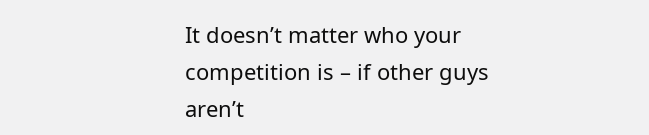It doesn’t matter who your competition is – if other guys aren’t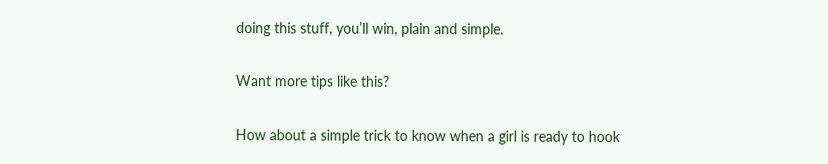doing this stuff, you’ll win, plain and simple.

Want more tips like this?

How about a simple trick to know when a girl is ready to hook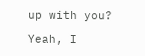up with you?

Yeah, I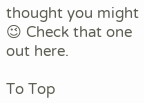thought you might 😉 Check that one out here.

To Top